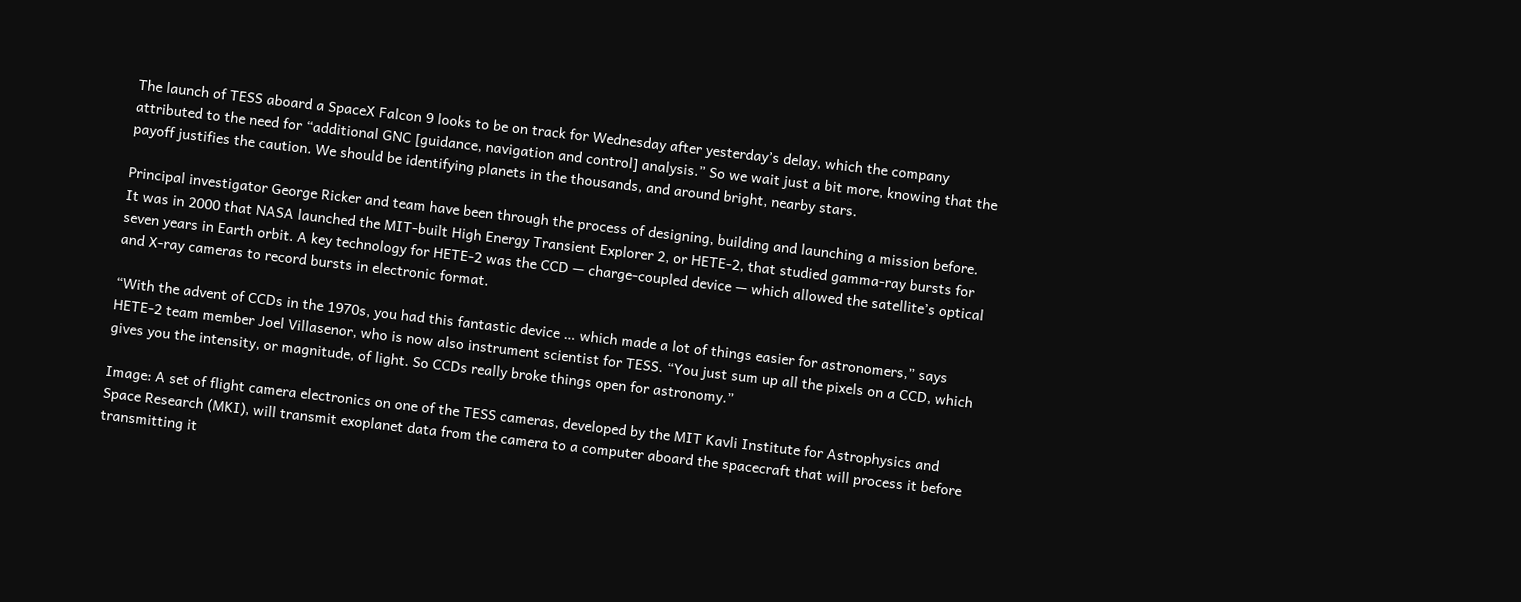The launch of TESS aboard a SpaceX Falcon 9 looks to be on track for Wednesday after yesterday’s delay, which the company attributed to the need for “additional GNC [guidance, navigation and control] analysis.” So we wait just a bit more, knowing that the payoff justifies the caution. We should be identifying planets in the thousands, and around bright, nearby stars.

Principal investigator George Ricker and team have been through the process of designing, building and launching a mission before. It was in 2000 that NASA launched the MIT-built High Energy Transient Explorer 2, or HETE-2, that studied gamma-ray bursts for seven years in Earth orbit. A key technology for HETE-2 was the CCD — charge-coupled device — which allowed the satellite’s optical and X-ray cameras to record bursts in electronic format.

“With the advent of CCDs in the 1970s, you had this fantastic device … which made a lot of things easier for astronomers,” says HETE-2 team member Joel Villasenor, who is now also instrument scientist for TESS. “You just sum up all the pixels on a CCD, which gives you the intensity, or magnitude, of light. So CCDs really broke things open for astronomy.”

Image: A set of flight camera electronics on one of the TESS cameras, developed by the MIT Kavli Institute for Astrophysics and Space Research (MKI), will transmit exoplanet data from the camera to a computer aboard the spacecraft that will process it before transmitting it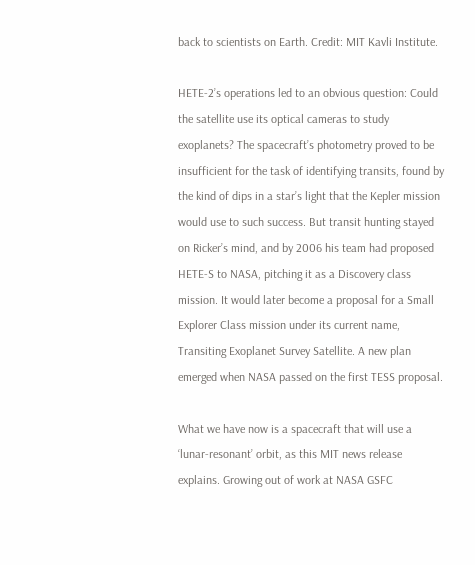back to scientists on Earth. Credit: MIT Kavli Institute.

HETE-2’s operations led to an obvious question: Could the satellite use its optical cameras to study exoplanets? The spacecraft’s photometry proved to be insufficient for the task of identifying transits, found by the kind of dips in a star’s light that the Kepler mission would use to such success. But transit hunting stayed on Ricker’s mind, and by 2006 his team had proposed HETE-S to NASA, pitching it as a Discovery class mission. It would later become a proposal for a Small Explorer Class mission under its current name, Transiting Exoplanet Survey Satellite. A new plan emerged when NASA passed on the first TESS proposal.

What we have now is a spacecraft that will use a ‘lunar-resonant’ orbit, as this MIT news release explains. Growing out of work at NASA GSFC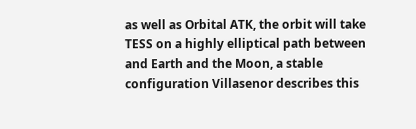as well as Orbital ATK, the orbit will take TESS on a highly elliptical path between and Earth and the Moon, a stable configuration Villasenor describes this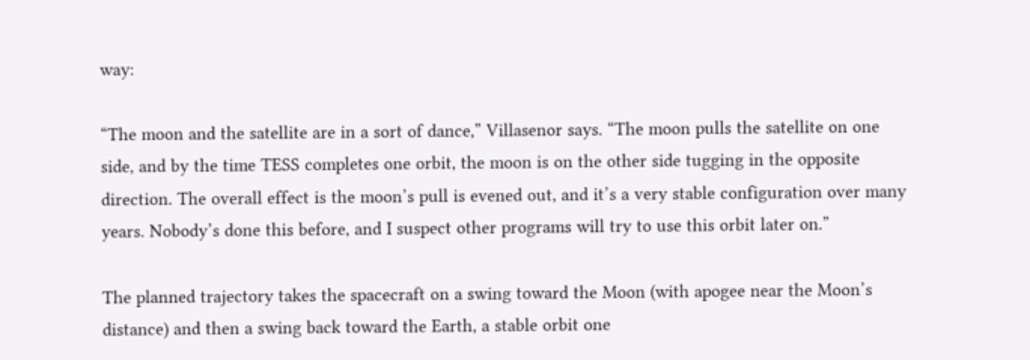way:

“The moon and the satellite are in a sort of dance,” Villasenor says. “The moon pulls the satellite on one side, and by the time TESS completes one orbit, the moon is on the other side tugging in the opposite direction. The overall effect is the moon’s pull is evened out, and it’s a very stable configuration over many years. Nobody’s done this before, and I suspect other programs will try to use this orbit later on.”

The planned trajectory takes the spacecraft on a swing toward the Moon (with apogee near the Moon’s distance) and then a swing back toward the Earth, a stable orbit one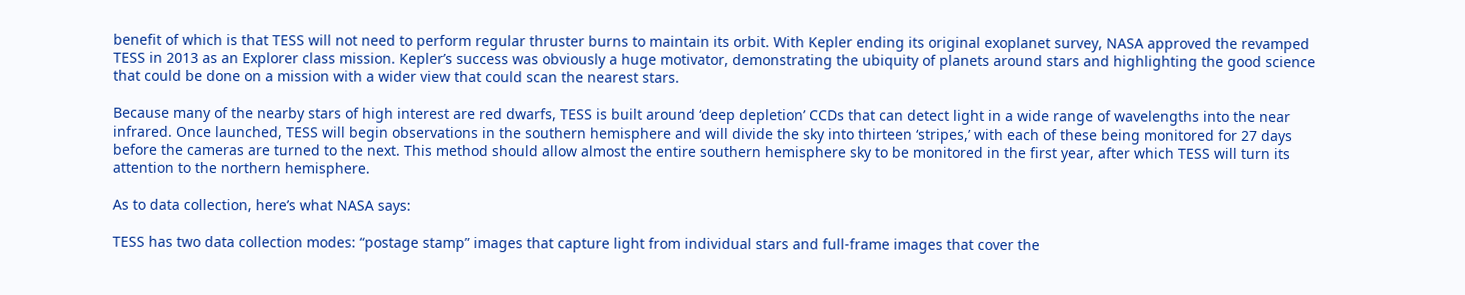benefit of which is that TESS will not need to perform regular thruster burns to maintain its orbit. With Kepler ending its original exoplanet survey, NASA approved the revamped TESS in 2013 as an Explorer class mission. Kepler’s success was obviously a huge motivator, demonstrating the ubiquity of planets around stars and highlighting the good science that could be done on a mission with a wider view that could scan the nearest stars.

Because many of the nearby stars of high interest are red dwarfs, TESS is built around ‘deep depletion’ CCDs that can detect light in a wide range of wavelengths into the near infrared. Once launched, TESS will begin observations in the southern hemisphere and will divide the sky into thirteen ‘stripes,’ with each of these being monitored for 27 days before the cameras are turned to the next. This method should allow almost the entire southern hemisphere sky to be monitored in the first year, after which TESS will turn its attention to the northern hemisphere.

As to data collection, here’s what NASA says:

TESS has two data collection modes: “postage stamp” images that capture light from individual stars and full-frame images that cover the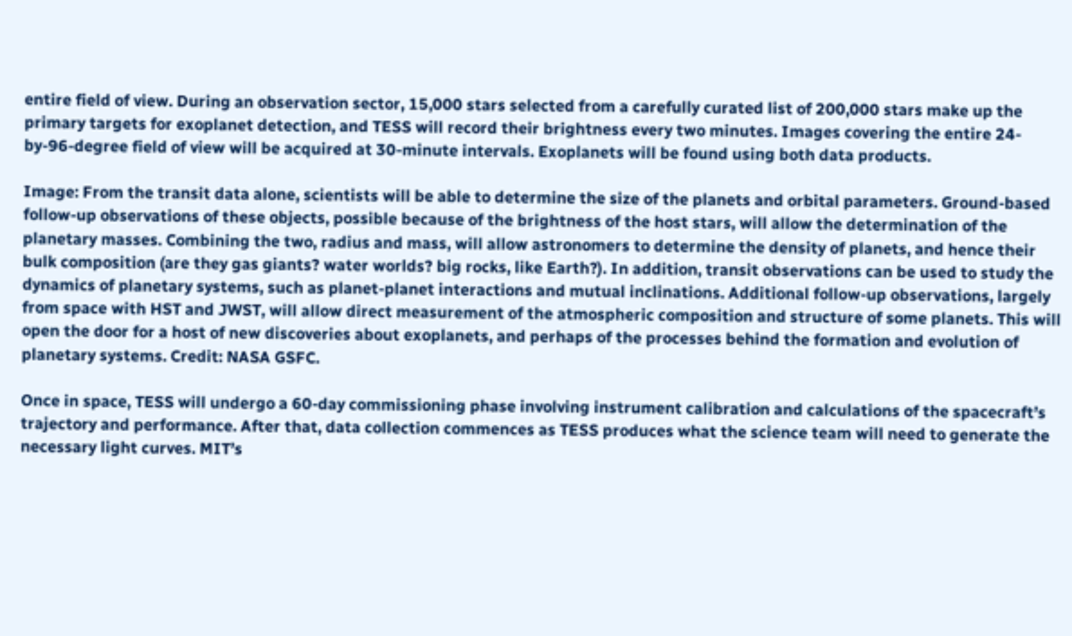entire field of view. During an observation sector, 15,000 stars selected from a carefully curated list of 200,000 stars make up the primary targets for exoplanet detection, and TESS will record their brightness every two minutes. Images covering the entire 24-by-96-degree field of view will be acquired at 30-minute intervals. Exoplanets will be found using both data products.

Image: From the transit data alone, scientists will be able to determine the size of the planets and orbital parameters. Ground-based follow-up observations of these objects, possible because of the brightness of the host stars, will allow the determination of the planetary masses. Combining the two, radius and mass, will allow astronomers to determine the density of planets, and hence their bulk composition (are they gas giants? water worlds? big rocks, like Earth?). In addition, transit observations can be used to study the dynamics of planetary systems, such as planet-planet interactions and mutual inclinations. Additional follow-up observations, largely from space with HST and JWST, will allow direct measurement of the atmospheric composition and structure of some planets. This will open the door for a host of new discoveries about exoplanets, and perhaps of the processes behind the formation and evolution of planetary systems. Credit: NASA GSFC.

Once in space, TESS will undergo a 60-day commissioning phase involving instrument calibration and calculations of the spacecraft’s trajectory and performance. After that, data collection commences as TESS produces what the science team will need to generate the necessary light curves. MIT’s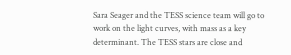Sara Seager and the TESS science team will go to work on the light curves, with mass as a key determinant. The TESS stars are close and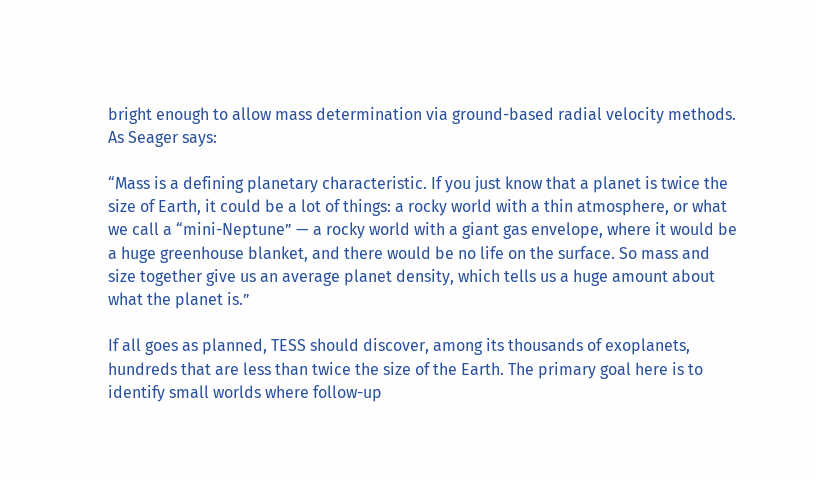bright enough to allow mass determination via ground-based radial velocity methods. As Seager says:

“Mass is a defining planetary characteristic. If you just know that a planet is twice the size of Earth, it could be a lot of things: a rocky world with a thin atmosphere, or what we call a “mini-Neptune” — a rocky world with a giant gas envelope, where it would be a huge greenhouse blanket, and there would be no life on the surface. So mass and size together give us an average planet density, which tells us a huge amount about what the planet is.”

If all goes as planned, TESS should discover, among its thousands of exoplanets, hundreds that are less than twice the size of the Earth. The primary goal here is to identify small worlds where follow-up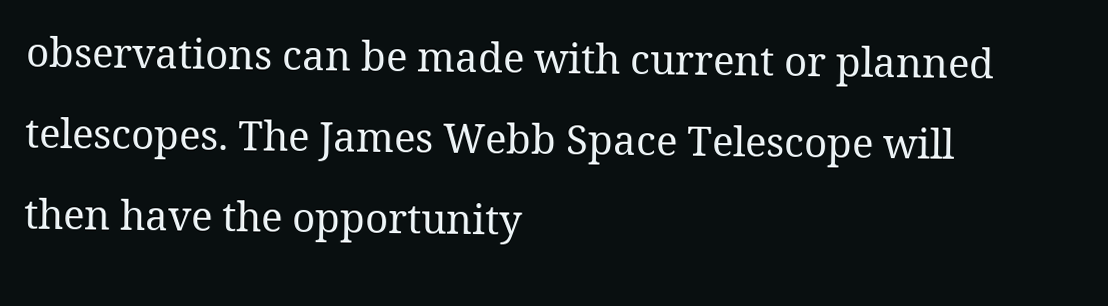observations can be made with current or planned telescopes. The James Webb Space Telescope will then have the opportunity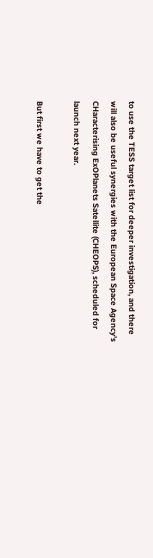to use the TESS target list for deeper investigation, and there will also be useful synergies with the European Space Agency’s CHaracterising ExOPlanets Satellite (CHEOPS), scheduled for launch next year.

But first we have to get the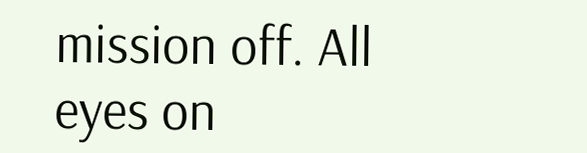mission off. All eyes on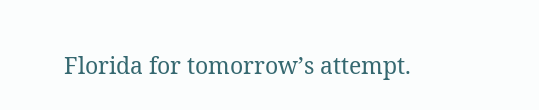Florida for tomorrow’s attempt.